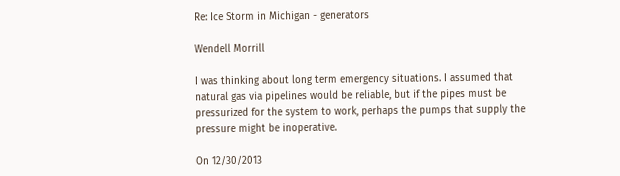Re: Ice Storm in Michigan - generators

Wendell Morrill

I was thinking about long term emergency situations. I assumed that
natural gas via pipelines would be reliable, but if the pipes must be
pressurized for the system to work, perhaps the pumps that supply the
pressure might be inoperative.

On 12/30/2013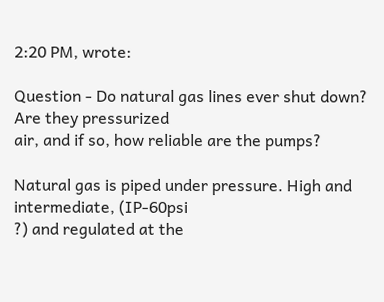2:20 PM, wrote:

Question - Do natural gas lines ever shut down? Are they pressurized
air, and if so, how reliable are the pumps?

Natural gas is piped under pressure. High and intermediate, (IP-60psi
?) and regulated at the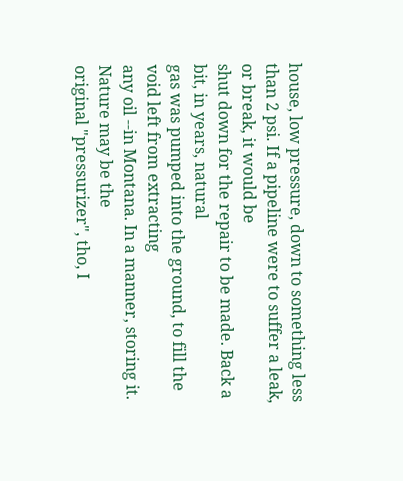house, low pressure, down to something less
than 2 psi. If a pipeline were to suffer a leak, or break, it would be
shut down for the repair to be made. Back a bit, in years, natural
gas was pumped into the ground, to fill the void left from extracting
any oil --in Montana. In a manner, storing it. Nature may be the
original "pressurizer", tho, I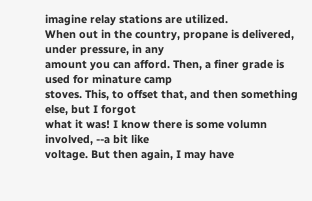imagine relay stations are utilized.
When out in the country, propane is delivered, under pressure, in any
amount you can afford. Then, a finer grade is used for minature camp
stoves. This, to offset that, and then something else, but I forgot
what it was! I know there is some volumn involved, --a bit like
voltage. But then again, I may have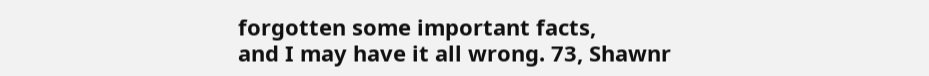forgotten some important facts,
and I may have it all wrong. 73, Shawnr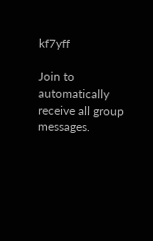kf7yff

Join to automatically receive all group messages.